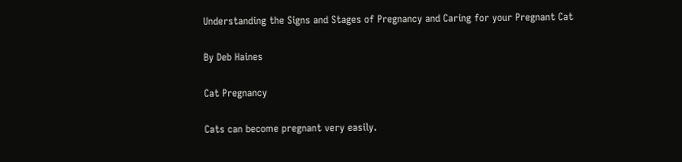Understanding the Signs and Stages of Pregnancy and Caring for your Pregnant Cat

By Deb Haines

Cat Pregnancy

Cats can become pregnant very easily.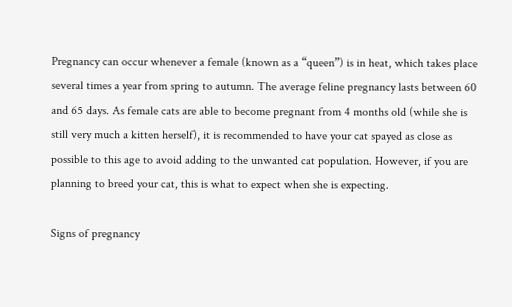Pregnancy can occur whenever a female (known as a “queen”) is in heat, which takes place several times a year from spring to autumn. The average feline pregnancy lasts between 60 and 65 days. As female cats are able to become pregnant from 4 months old (while she is still very much a kitten herself), it is recommended to have your cat spayed as close as possible to this age to avoid adding to the unwanted cat population. However, if you are planning to breed your cat, this is what to expect when she is expecting.

Signs of pregnancy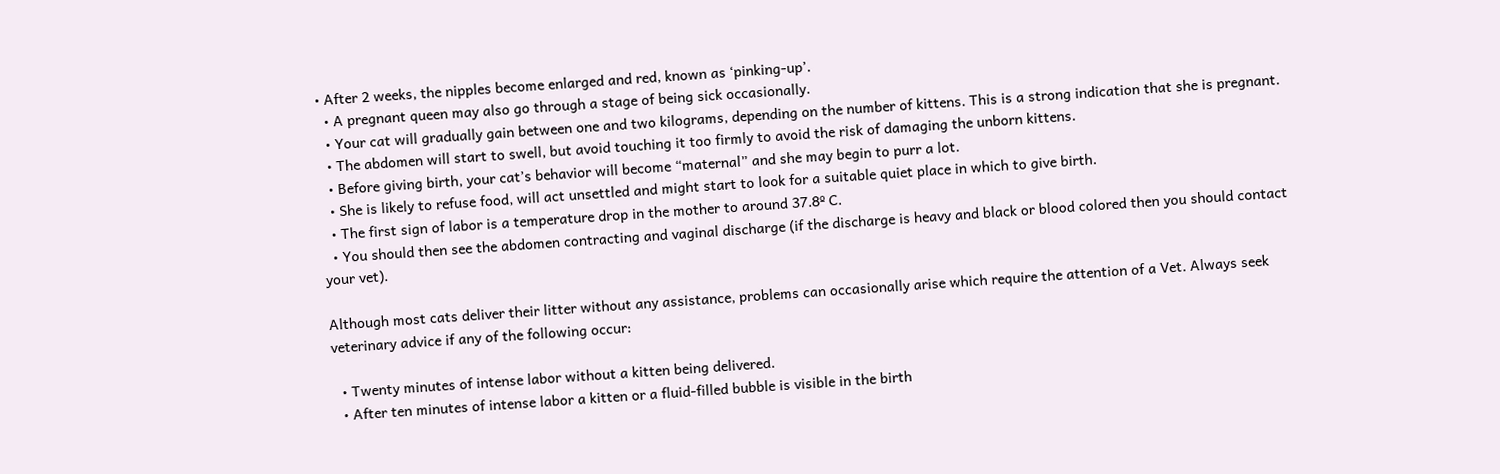• After 2 weeks, the nipples become enlarged and red, known as ‘pinking-up’.
  • A pregnant queen may also go through a stage of being sick occasionally.
  • Your cat will gradually gain between one and two kilograms, depending on the number of kittens. This is a strong indication that she is pregnant.
  • The abdomen will start to swell, but avoid touching it too firmly to avoid the risk of damaging the unborn kittens.
  • Before giving birth, your cat’s behavior will become “maternal” and she may begin to purr a lot.
  • She is likely to refuse food, will act unsettled and might start to look for a suitable quiet place in which to give birth.
  • The first sign of labor is a temperature drop in the mother to around 37.8º C.
  • You should then see the abdomen contracting and vaginal discharge (if the discharge is heavy and black or blood colored then you should contact your vet).

Although most cats deliver their litter without any assistance, problems can occasionally arise which require the attention of a Vet. Always seek veterinary advice if any of the following occur:

  • Twenty minutes of intense labor without a kitten being delivered.
  • After ten minutes of intense labor a kitten or a fluid-filled bubble is visible in the birth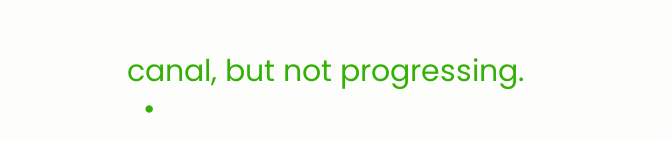canal, but not progressing.
  •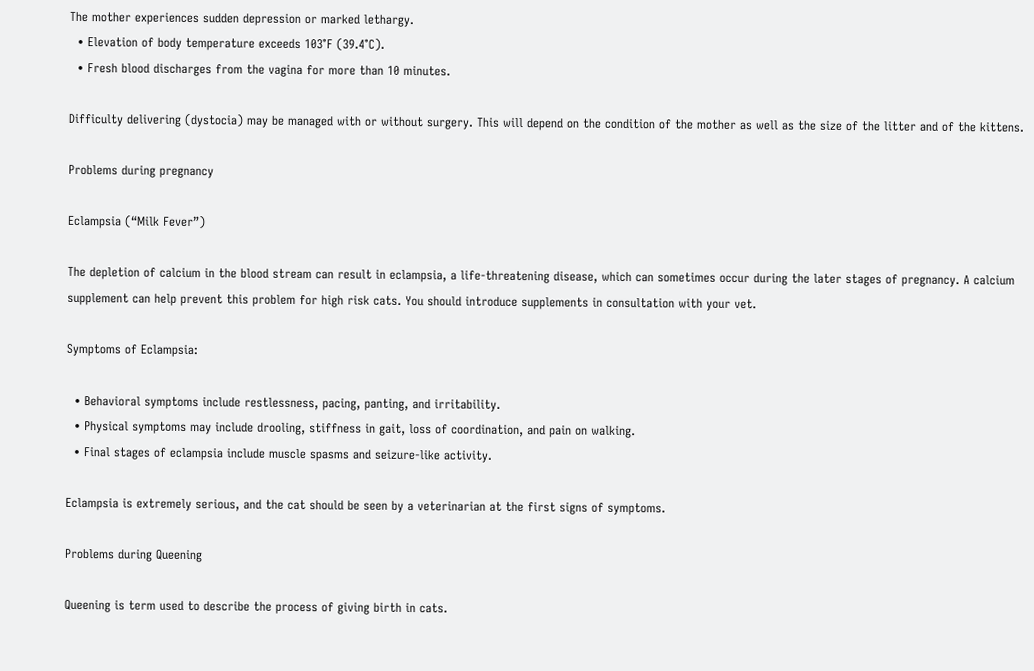The mother experiences sudden depression or marked lethargy.
  • Elevation of body temperature exceeds 103°F (39.4°C).
  • Fresh blood discharges from the vagina for more than 10 minutes.

Difficulty delivering (dystocia) may be managed with or without surgery. This will depend on the condition of the mother as well as the size of the litter and of the kittens.

Problems during pregnancy

Eclampsia (“Milk Fever”)

The depletion of calcium in the blood stream can result in eclampsia, a life-threatening disease, which can sometimes occur during the later stages of pregnancy. A calcium supplement can help prevent this problem for high risk cats. You should introduce supplements in consultation with your vet.

Symptoms of Eclampsia:

  • Behavioral symptoms include restlessness, pacing, panting, and irritability.
  • Physical symptoms may include drooling, stiffness in gait, loss of coordination, and pain on walking.
  • Final stages of eclampsia include muscle spasms and seizure-like activity.

Eclampsia is extremely serious, and the cat should be seen by a veterinarian at the first signs of symptoms.

Problems during Queening

Queening is term used to describe the process of giving birth in cats.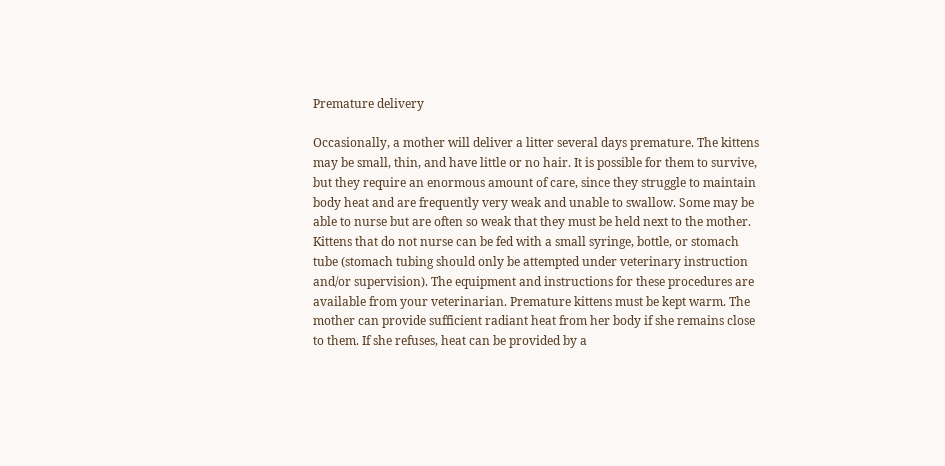Premature delivery

Occasionally, a mother will deliver a litter several days premature. The kittens may be small, thin, and have little or no hair. It is possible for them to survive, but they require an enormous amount of care, since they struggle to maintain body heat and are frequently very weak and unable to swallow. Some may be able to nurse but are often so weak that they must be held next to the mother. Kittens that do not nurse can be fed with a small syringe, bottle, or stomach tube (stomach tubing should only be attempted under veterinary instruction and/or supervision). The equipment and instructions for these procedures are available from your veterinarian. Premature kittens must be kept warm. The mother can provide sufficient radiant heat from her body if she remains close to them. If she refuses, heat can be provided by a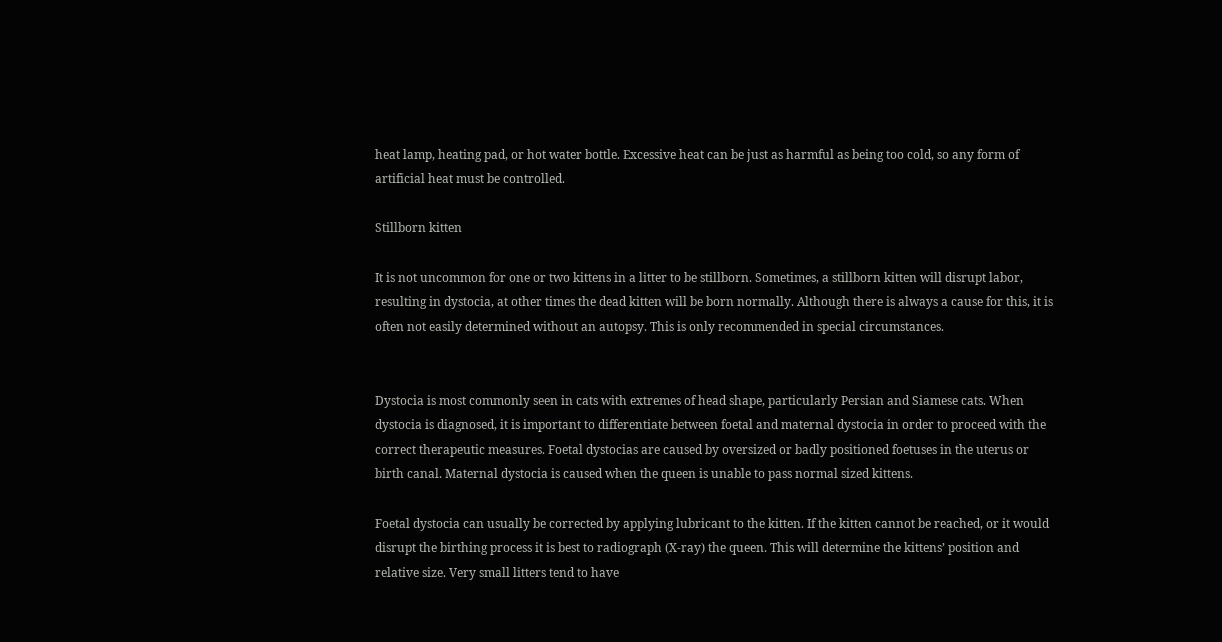heat lamp, heating pad, or hot water bottle. Excessive heat can be just as harmful as being too cold, so any form of artificial heat must be controlled.

Stillborn kitten

It is not uncommon for one or two kittens in a litter to be stillborn. Sometimes, a stillborn kitten will disrupt labor, resulting in dystocia, at other times the dead kitten will be born normally. Although there is always a cause for this, it is often not easily determined without an autopsy. This is only recommended in special circumstances.


Dystocia is most commonly seen in cats with extremes of head shape, particularly Persian and Siamese cats. When dystocia is diagnosed, it is important to differentiate between foetal and maternal dystocia in order to proceed with the correct therapeutic measures. Foetal dystocias are caused by oversized or badly positioned foetuses in the uterus or birth canal. Maternal dystocia is caused when the queen is unable to pass normal sized kittens.

Foetal dystocia can usually be corrected by applying lubricant to the kitten. If the kitten cannot be reached, or it would disrupt the birthing process it is best to radiograph (X-ray) the queen. This will determine the kittens’ position and relative size. Very small litters tend to have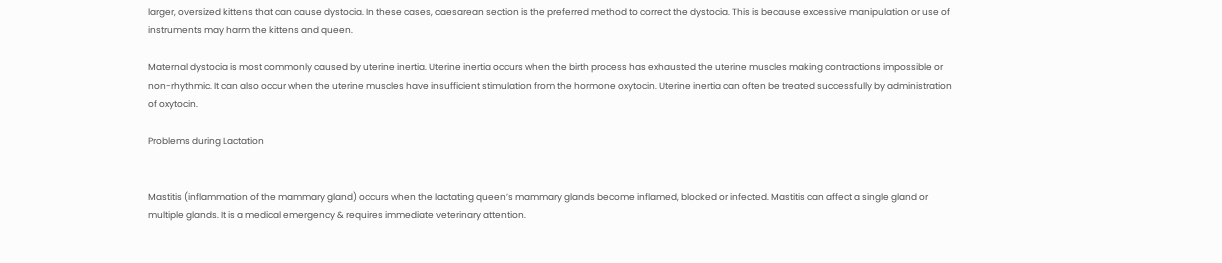larger, oversized kittens that can cause dystocia. In these cases, caesarean section is the preferred method to correct the dystocia. This is because excessive manipulation or use of instruments may harm the kittens and queen.

Maternal dystocia is most commonly caused by uterine inertia. Uterine inertia occurs when the birth process has exhausted the uterine muscles making contractions impossible or non-rhythmic. It can also occur when the uterine muscles have insufficient stimulation from the hormone oxytocin. Uterine inertia can often be treated successfully by administration of oxytocin.

Problems during Lactation


Mastitis (inflammation of the mammary gland) occurs when the lactating queen’s mammary glands become inflamed, blocked or infected. Mastitis can affect a single gland or multiple glands. It is a medical emergency & requires immediate veterinary attention.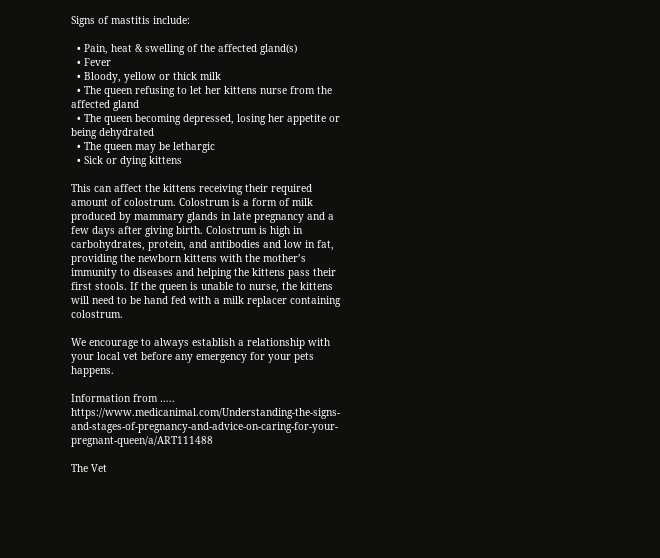Signs of mastitis include:

  • Pain, heat & swelling of the affected gland(s)
  • Fever
  • Bloody, yellow or thick milk
  • The queen refusing to let her kittens nurse from the affected gland
  • The queen becoming depressed, losing her appetite or being dehydrated
  • The queen may be lethargic
  • Sick or dying kittens

This can affect the kittens receiving their required amount of colostrum. Colostrum is a form of milk produced by mammary glands in late pregnancy and a few days after giving birth. Colostrum is high in carbohydrates, protein, and antibodies and low in fat, providing the newborn kittens with the mother’s immunity to diseases and helping the kittens pass their first stools. If the queen is unable to nurse, the kittens will need to be hand fed with a milk replacer containing colostrum.

We encourage to always establish a relationship with your local vet before any emergency for your pets happens.

Information from ….. https://www.medicanimal.com/Understanding-the-signs-and-stages-of-pregnancy-and-advice-on-caring-for-your-pregnant-queen/a/ART111488

The Vet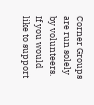Corner Groups are run solely by volunteers. If you would like to support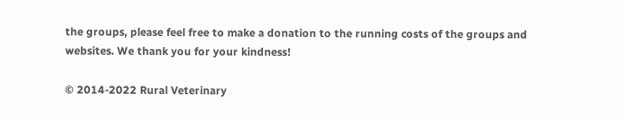the groups, please feel free to make a donation to the running costs of the groups and websites. We thank you for your kindness!

© 2014-2022 Rural Veterinary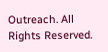Outreach. All Rights Reserved.